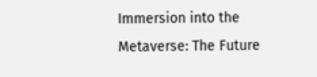Immersion into the Metaverse: The Future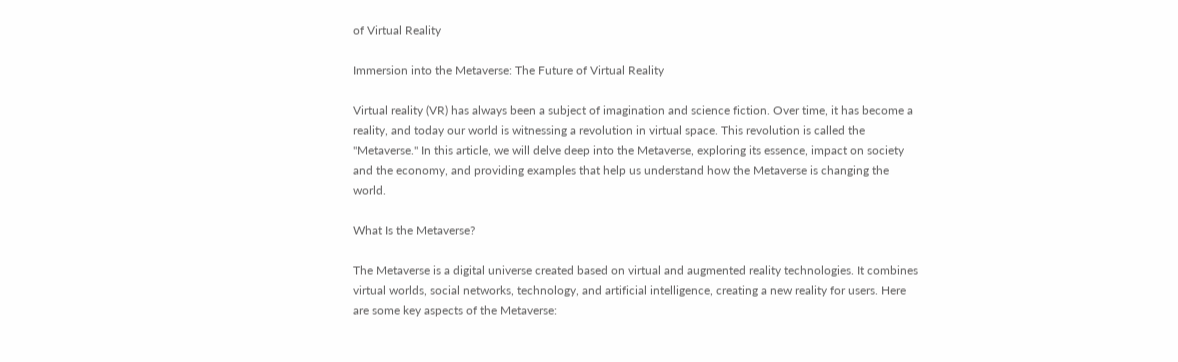of Virtual Reality

Immersion into the Metaverse: The Future of Virtual Reality

Virtual reality (VR) has always been a subject of imagination and science fiction. Over time, it has become a reality, and today our world is witnessing a revolution in virtual space. This revolution is called the "Metaverse." In this article, we will delve deep into the Metaverse, exploring its essence, impact on society and the economy, and providing examples that help us understand how the Metaverse is changing the world.

What Is the Metaverse?

The Metaverse is a digital universe created based on virtual and augmented reality technologies. It combines virtual worlds, social networks, technology, and artificial intelligence, creating a new reality for users. Here are some key aspects of the Metaverse: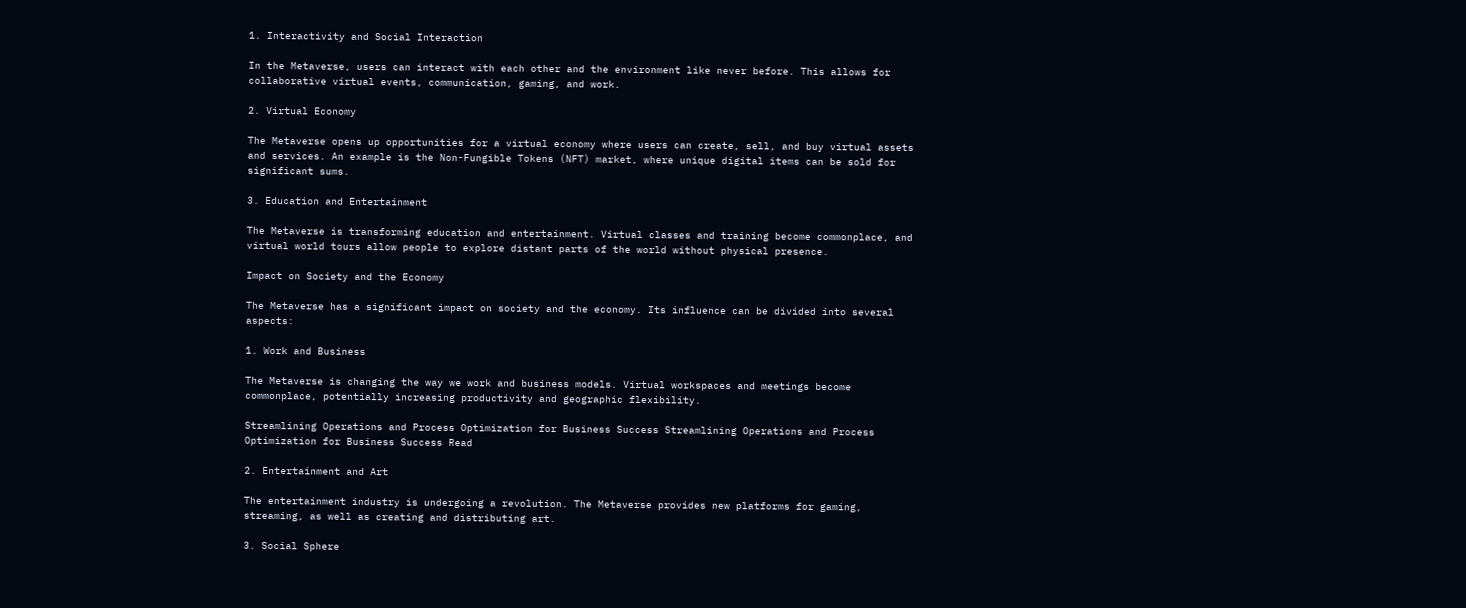1. Interactivity and Social Interaction

In the Metaverse, users can interact with each other and the environment like never before. This allows for collaborative virtual events, communication, gaming, and work.

2. Virtual Economy

The Metaverse opens up opportunities for a virtual economy where users can create, sell, and buy virtual assets and services. An example is the Non-Fungible Tokens (NFT) market, where unique digital items can be sold for significant sums.

3. Education and Entertainment

The Metaverse is transforming education and entertainment. Virtual classes and training become commonplace, and virtual world tours allow people to explore distant parts of the world without physical presence.

Impact on Society and the Economy

The Metaverse has a significant impact on society and the economy. Its influence can be divided into several aspects:

1. Work and Business

The Metaverse is changing the way we work and business models. Virtual workspaces and meetings become commonplace, potentially increasing productivity and geographic flexibility.

Streamlining Operations and Process Optimization for Business Success Streamlining Operations and Process Optimization for Business Success Read

2. Entertainment and Art

The entertainment industry is undergoing a revolution. The Metaverse provides new platforms for gaming, streaming, as well as creating and distributing art.

3. Social Sphere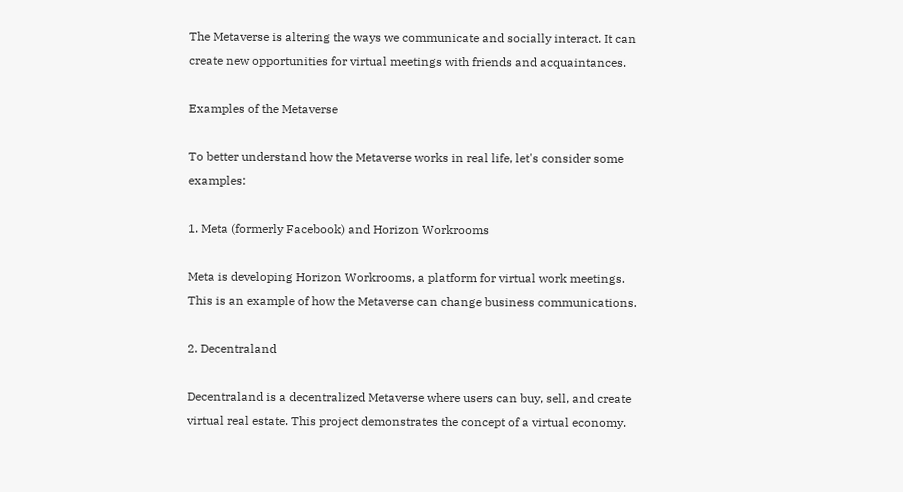The Metaverse is altering the ways we communicate and socially interact. It can create new opportunities for virtual meetings with friends and acquaintances.

Examples of the Metaverse

To better understand how the Metaverse works in real life, let's consider some examples:

1. Meta (formerly Facebook) and Horizon Workrooms

Meta is developing Horizon Workrooms, a platform for virtual work meetings. This is an example of how the Metaverse can change business communications.

2. Decentraland

Decentraland is a decentralized Metaverse where users can buy, sell, and create virtual real estate. This project demonstrates the concept of a virtual economy.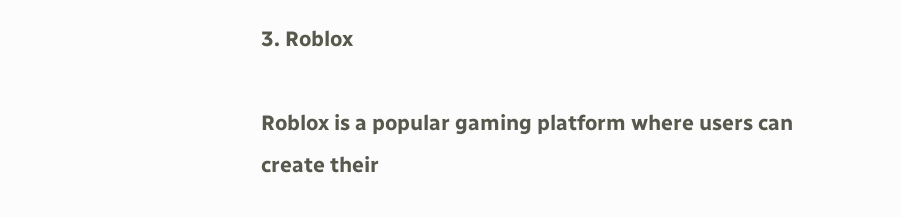3. Roblox

Roblox is a popular gaming platform where users can create their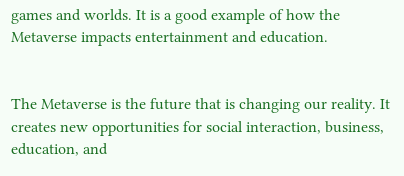games and worlds. It is a good example of how the Metaverse impacts entertainment and education.


The Metaverse is the future that is changing our reality. It creates new opportunities for social interaction, business, education, and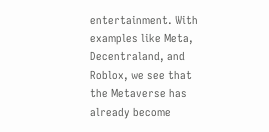entertainment. With examples like Meta, Decentraland, and Roblox, we see that the Metaverse has already become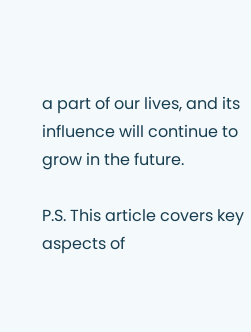a part of our lives, and its influence will continue to grow in the future.

P.S. This article covers key aspects of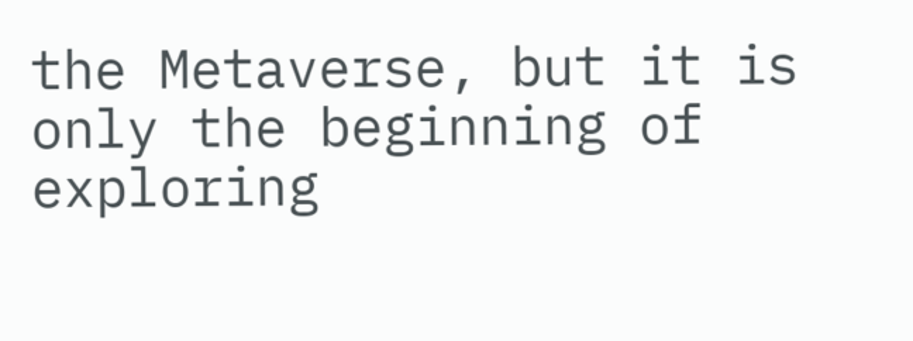the Metaverse, but it is only the beginning of exploring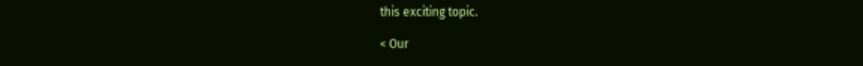this exciting topic.

< Our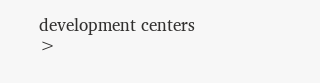development centers >